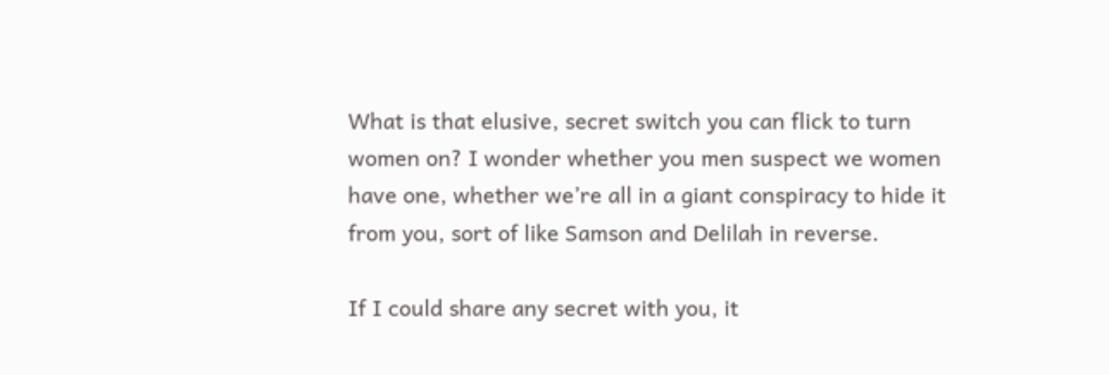What is that elusive, secret switch you can flick to turn women on? I wonder whether you men suspect we women have one, whether we’re all in a giant conspiracy to hide it from you, sort of like Samson and Delilah in reverse.

If I could share any secret with you, it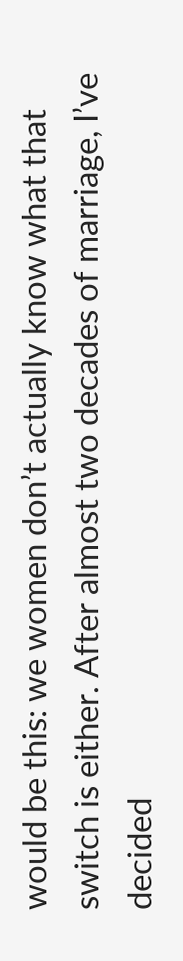would be this: we women don’t actually know what that switch is either. After almost two decades of marriage, I’ve decided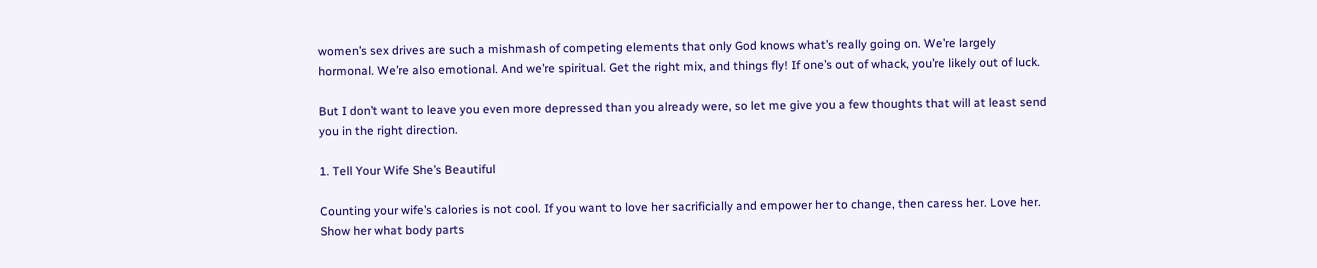women’s sex drives are such a mishmash of competing elements that only God knows what’s really going on. We’re largely hormonal. We’re also emotional. And we’re spiritual. Get the right mix, and things fly! If one’s out of whack, you’re likely out of luck.

But I don’t want to leave you even more depressed than you already were, so let me give you a few thoughts that will at least send you in the right direction.

1. Tell Your Wife She’s Beautiful

Counting your wife’s calories is not cool. If you want to love her sacrificially and empower her to change, then caress her. Love her. Show her what body parts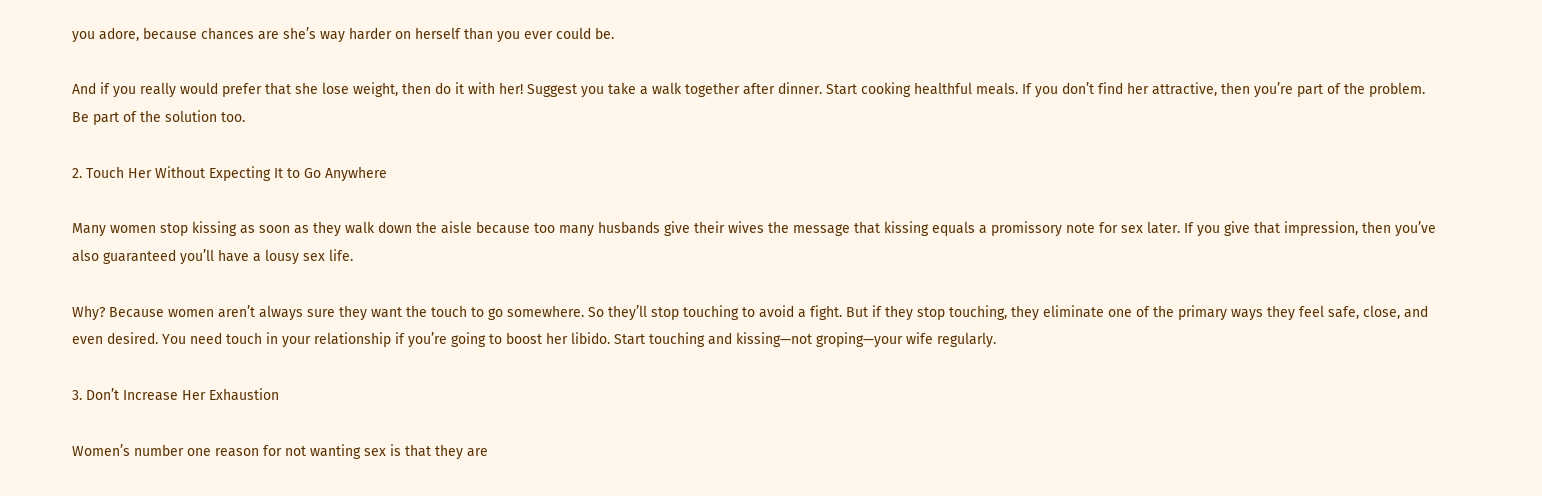you adore, because chances are she’s way harder on herself than you ever could be.

And if you really would prefer that she lose weight, then do it with her! Suggest you take a walk together after dinner. Start cooking healthful meals. If you don’t find her attractive, then you’re part of the problem. Be part of the solution too.

2. Touch Her Without Expecting It to Go Anywhere

Many women stop kissing as soon as they walk down the aisle because too many husbands give their wives the message that kissing equals a promissory note for sex later. If you give that impression, then you’ve also guaranteed you’ll have a lousy sex life.

Why? Because women aren’t always sure they want the touch to go somewhere. So they’ll stop touching to avoid a fight. But if they stop touching, they eliminate one of the primary ways they feel safe, close, and even desired. You need touch in your relationship if you’re going to boost her libido. Start touching and kissing—not groping—your wife regularly.

3. Don’t Increase Her Exhaustion

Women’s number one reason for not wanting sex is that they are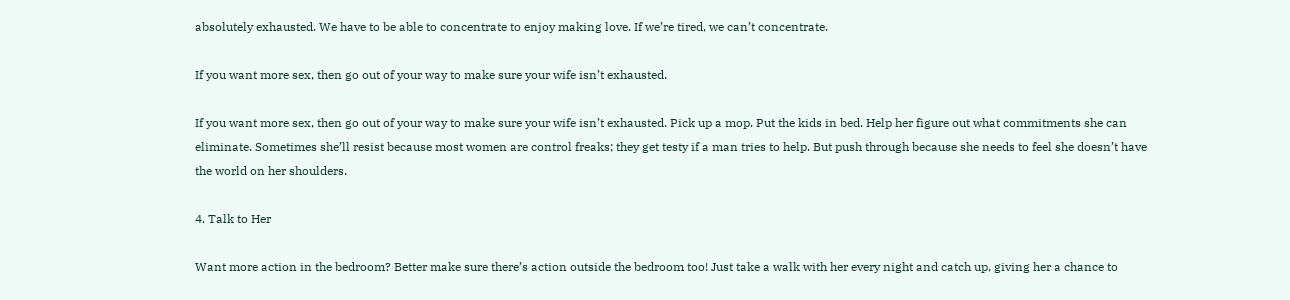absolutely exhausted. We have to be able to concentrate to enjoy making love. If we’re tired, we can’t concentrate.

If you want more sex, then go out of your way to make sure your wife isn’t exhausted.

If you want more sex, then go out of your way to make sure your wife isn’t exhausted. Pick up a mop. Put the kids in bed. Help her figure out what commitments she can eliminate. Sometimes she’ll resist because most women are control freaks; they get testy if a man tries to help. But push through because she needs to feel she doesn’t have the world on her shoulders.

4. Talk to Her

Want more action in the bedroom? Better make sure there’s action outside the bedroom too! Just take a walk with her every night and catch up, giving her a chance to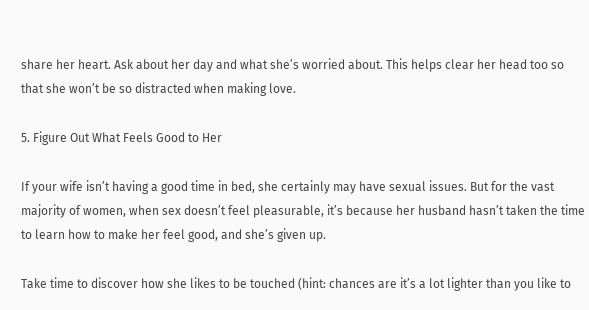share her heart. Ask about her day and what she’s worried about. This helps clear her head too so that she won’t be so distracted when making love.

5. Figure Out What Feels Good to Her

If your wife isn’t having a good time in bed, she certainly may have sexual issues. But for the vast majority of women, when sex doesn’t feel pleasurable, it’s because her husband hasn’t taken the time to learn how to make her feel good, and she’s given up.

Take time to discover how she likes to be touched (hint: chances are it’s a lot lighter than you like to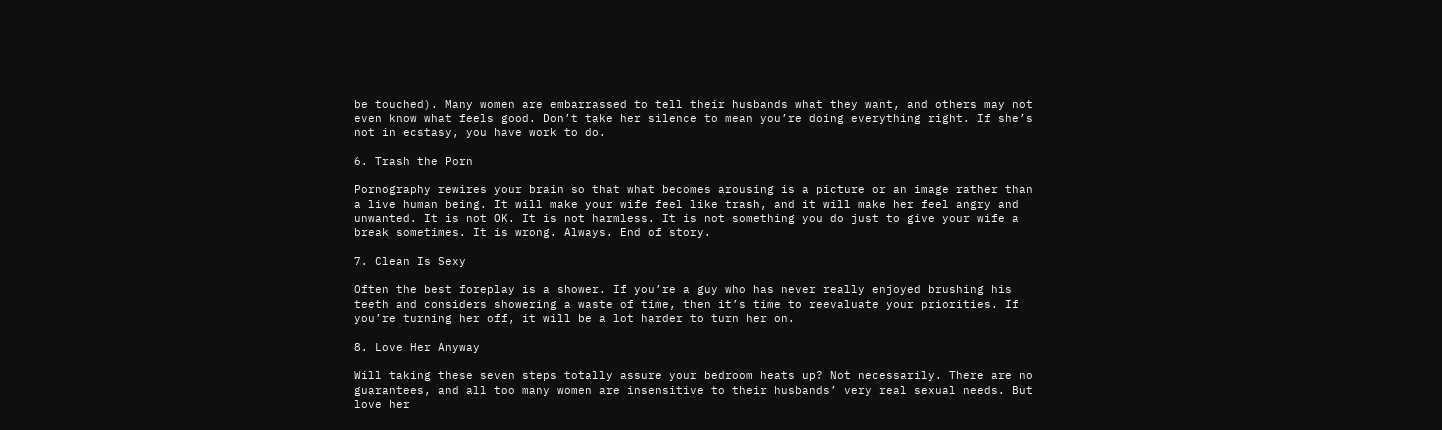be touched). Many women are embarrassed to tell their husbands what they want, and others may not even know what feels good. Don’t take her silence to mean you’re doing everything right. If she’s not in ecstasy, you have work to do.

6. Trash the Porn

Pornography rewires your brain so that what becomes arousing is a picture or an image rather than a live human being. It will make your wife feel like trash, and it will make her feel angry and unwanted. It is not OK. It is not harmless. It is not something you do just to give your wife a break sometimes. It is wrong. Always. End of story.

7. Clean Is Sexy

Often the best foreplay is a shower. If you’re a guy who has never really enjoyed brushing his teeth and considers showering a waste of time, then it’s time to reevaluate your priorities. If you’re turning her off, it will be a lot harder to turn her on.

8. Love Her Anyway

Will taking these seven steps totally assure your bedroom heats up? Not necessarily. There are no guarantees, and all too many women are insensitive to their husbands’ very real sexual needs. But love her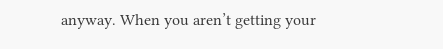anyway. When you aren’t getting your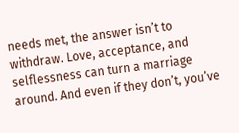needs met, the answer isn’t to withdraw. Love, acceptance, and selflessness can turn a marriage around. And even if they don’t, you’ve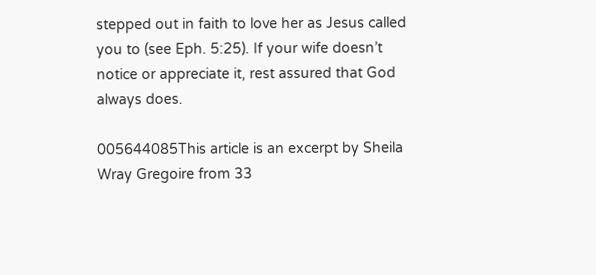stepped out in faith to love her as Jesus called you to (see Eph. 5:25). If your wife doesn’t notice or appreciate it, rest assured that God always does.

005644085This article is an excerpt by Sheila Wray Gregoire from 33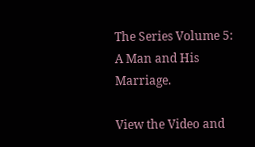The Series Volume 5: A Man and His Marriage.

View the Video and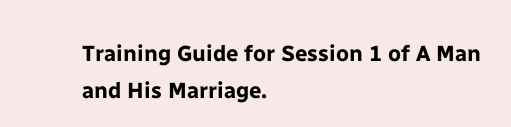Training Guide for Session 1 of A Man and His Marriage.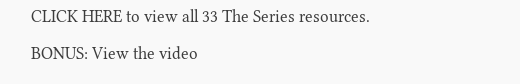CLICK HERE to view all 33 The Series resources.

BONUS: View the video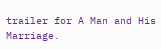trailer for A Man and His Marriage.